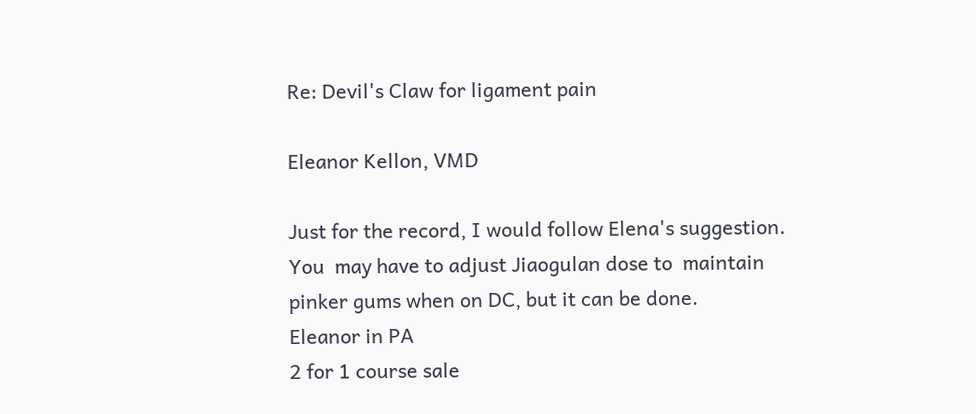Re: Devil's Claw for ligament pain

Eleanor Kellon, VMD

Just for the record, I would follow Elena's suggestion. You  may have to adjust Jiaogulan dose to  maintain pinker gums when on DC, but it can be done.
Eleanor in PA
2 for 1 course sale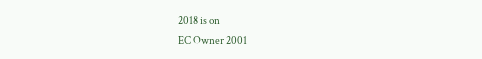2018 is on
EC Owner 2001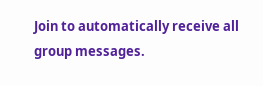Join to automatically receive all group messages.